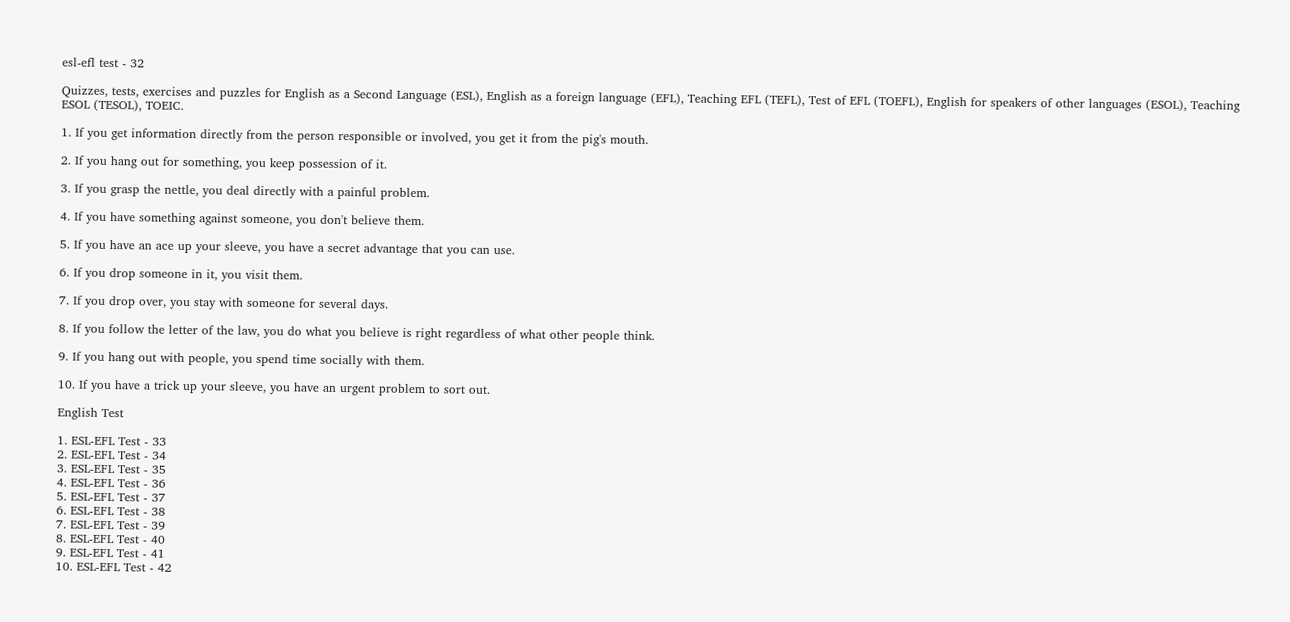esl-efl test - 32

Quizzes, tests, exercises and puzzles for English as a Second Language (ESL), English as a foreign language (EFL), Teaching EFL (TEFL), Test of EFL (TOEFL), English for speakers of other languages (ESOL), Teaching ESOL (TESOL), TOEIC.

1. If you get information directly from the person responsible or involved, you get it from the pig's mouth.

2. If you hang out for something, you keep possession of it.

3. If you grasp the nettle, you deal directly with a painful problem.

4. If you have something against someone, you don't believe them.

5. If you have an ace up your sleeve, you have a secret advantage that you can use.

6. If you drop someone in it, you visit them.

7. If you drop over, you stay with someone for several days.

8. If you follow the letter of the law, you do what you believe is right regardless of what other people think.

9. If you hang out with people, you spend time socially with them.

10. If you have a trick up your sleeve, you have an urgent problem to sort out.

English Test

1. ESL-EFL Test - 33
2. ESL-EFL Test - 34
3. ESL-EFL Test - 35
4. ESL-EFL Test - 36
5. ESL-EFL Test - 37
6. ESL-EFL Test - 38
7. ESL-EFL Test - 39
8. ESL-EFL Test - 40
9. ESL-EFL Test - 41
10. ESL-EFL Test - 42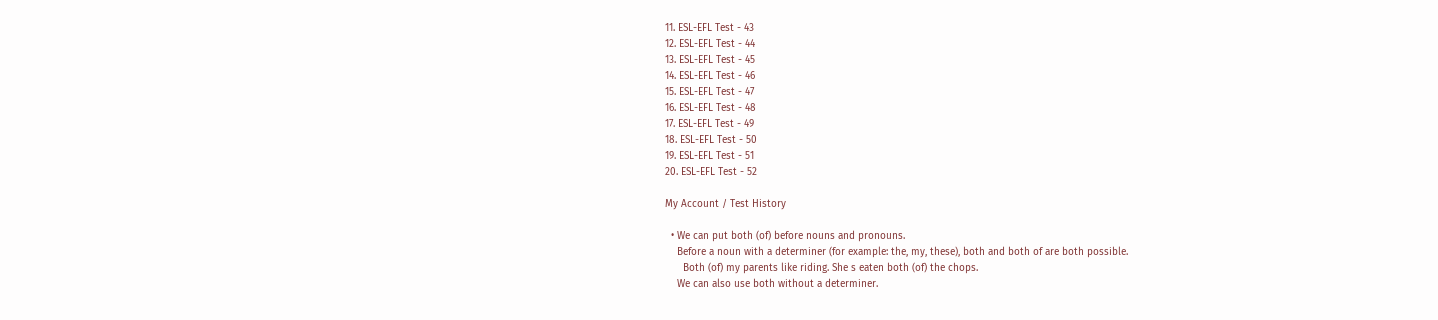11. ESL-EFL Test - 43
12. ESL-EFL Test - 44
13. ESL-EFL Test - 45
14. ESL-EFL Test - 46
15. ESL-EFL Test - 47
16. ESL-EFL Test - 48
17. ESL-EFL Test - 49
18. ESL-EFL Test - 50
19. ESL-EFL Test - 51
20. ESL-EFL Test - 52

My Account / Test History

  • We can put both (of) before nouns and pronouns.
    Before a noun with a determiner (for example: the, my, these), both and both of are both possible.
      Both (of) my parents like riding. She s eaten both (of) the chops.
    We can also use both without a determiner.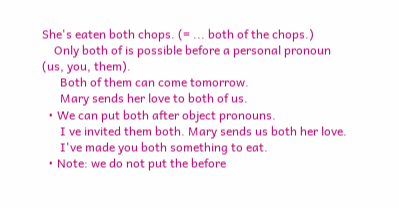She's eaten both chops. (= ... both of the chops.)
    Only both of is possible before a personal pronoun (us, you, them).
      Both of them can come tomorrow.
      Mary sends her love to both of us.
  • We can put both after object pronouns.
      I ve invited them both. Mary sends us both her love.
      I've made you both something to eat.
  • Note: we do not put the before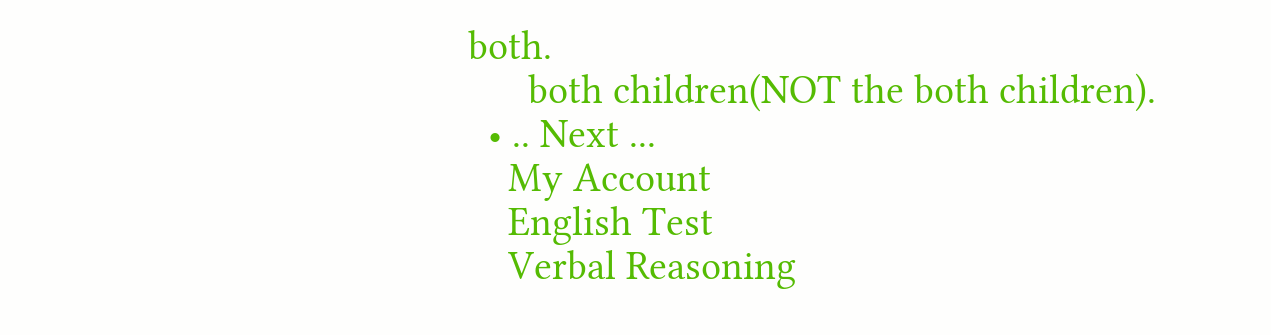both.
      both children(NOT the both children).
  • .. Next ...
    My Account
    English Test
    Verbal Reasoning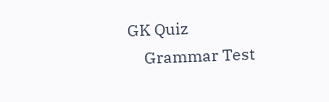GK Quiz
    Grammar Test